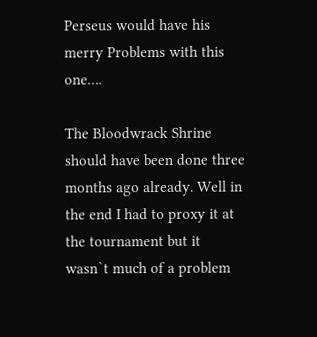Perseus would have his merry Problems with this one….

The Bloodwrack Shrine should have been done three months ago already. Well in the end I had to proxy it at the tournament but it wasn`t much of a problem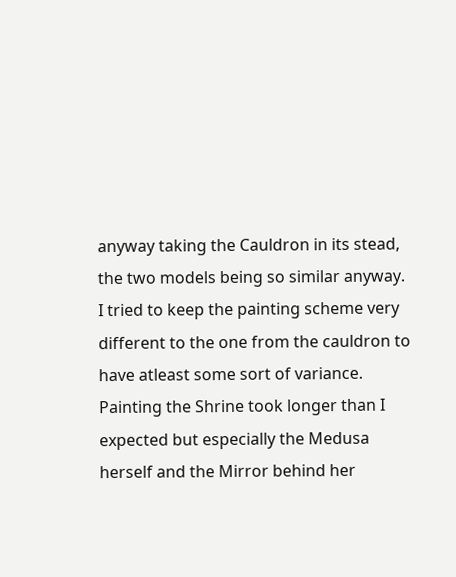anyway taking the Cauldron in its stead, the two models being so similar anyway. I tried to keep the painting scheme very different to the one from the cauldron to have atleast some sort of variance. Painting the Shrine took longer than I expected but especially the Medusa herself and the Mirror behind her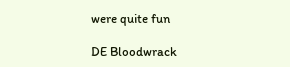were quite fun

DE Bloodwrack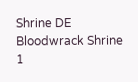Shrine DE Bloodwrack Shrine 1